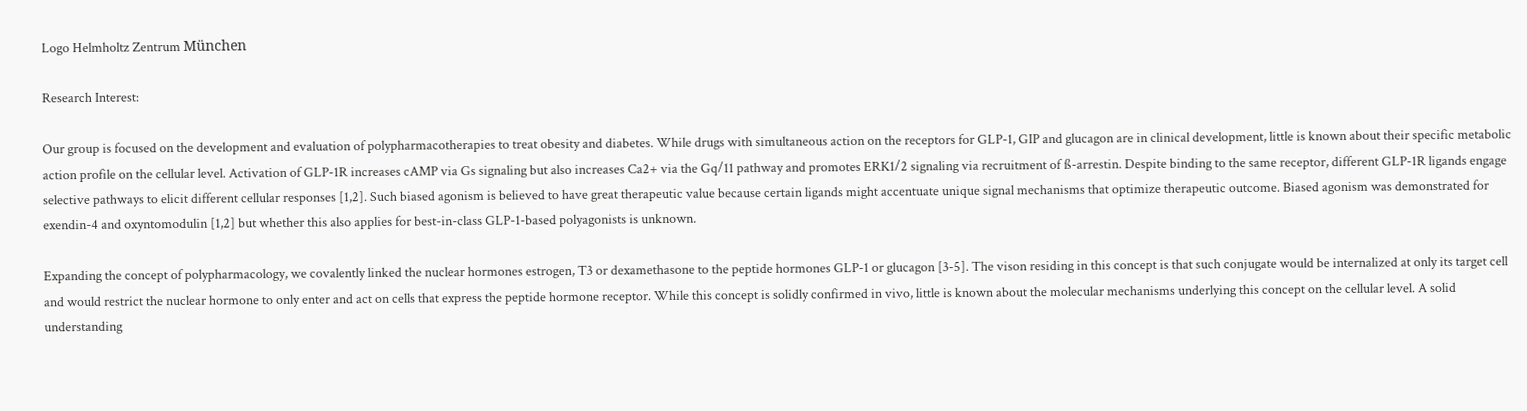Logo Helmholtz Zentrum München

Research Interest:

Our group is focused on the development and evaluation of polypharmacotherapies to treat obesity and diabetes. While drugs with simultaneous action on the receptors for GLP-1, GIP and glucagon are in clinical development, little is known about their specific metabolic action profile on the cellular level. Activation of GLP-1R increases cAMP via Gs signaling but also increases Ca2+ via the Gq/11 pathway and promotes ERK1/2 signaling via recruitment of ß-arrestin. Despite binding to the same receptor, different GLP-1R ligands engage selective pathways to elicit different cellular responses [1,2]. Such biased agonism is believed to have great therapeutic value because certain ligands might accentuate unique signal mechanisms that optimize therapeutic outcome. Biased agonism was demonstrated for exendin-4 and oxyntomodulin [1,2] but whether this also applies for best-in-class GLP-1-based polyagonists is unknown.

Expanding the concept of polypharmacology, we covalently linked the nuclear hormones estrogen, T3 or dexamethasone to the peptide hormones GLP-1 or glucagon [3-5]. The vison residing in this concept is that such conjugate would be internalized at only its target cell and would restrict the nuclear hormone to only enter and act on cells that express the peptide hormone receptor. While this concept is solidly confirmed in vivo, little is known about the molecular mechanisms underlying this concept on the cellular level. A solid understanding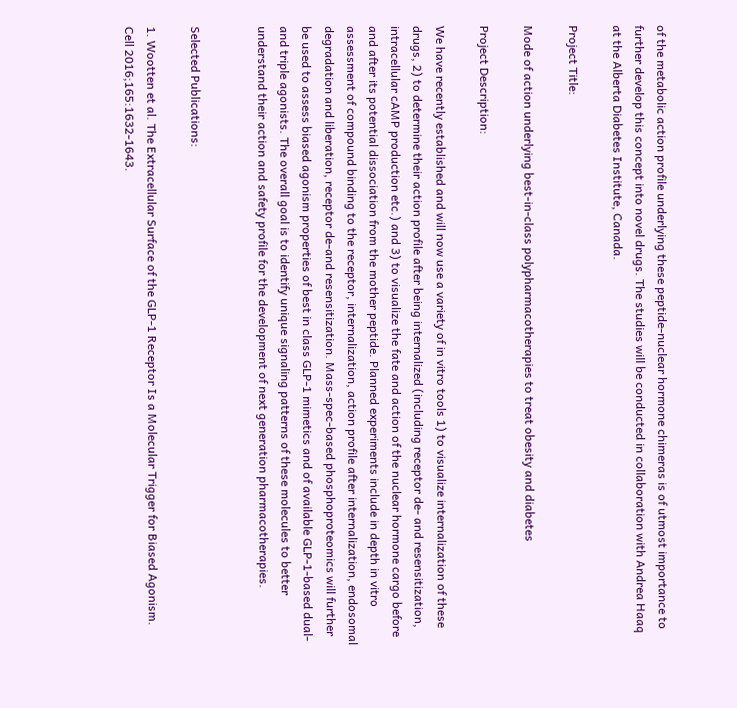of the metabolic action profile underlying these peptide-nuclear hormone chimeras is of utmost importance to further develop this concept into novel drugs. The studies will be conducted in collaboration with Andrea Haaq at the Alberta Diabetes Institute, Canada.

Project Title:

Mode of action underlying best-in-class polypharmacotherapies to treat obesity and diabetes

Project Description:

We have recently established and will now use a variety of in vitro tools 1) to visualize internalization of these drugs, 2) to determine their action profile after being internalized (including receptor de- and resensitization, intracellular cAMP production etc.) and 3) to visualize the fate and action of the nuclear hormone cargo before and after its potential dissociation from the mother peptide. Planned experiments include in depth in vitro assessment of compound binding to the receptor, internalization, action profile after internalization, endosomal degradation and liberation, receptor de-and resensitization. Mass-spec-based phosphoproteomics will further be used to assess biased agonism properties of best in class GLP-1 mimetics and of available GLP-1-based dual- and triple agonists. The overall goal is to identify unique signaling patterns of these molecules to better understand their action and safety profile for the development of next generation pharmacotherapies.


Selected Publications:

1. Wootten et al. The Extracellular Surface of the GLP-1 Receptor Is a Molecular Trigger for Biased Agonism. Cell 2016;165:1632-1643.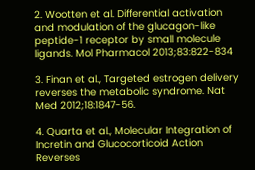2. Wootten et al. Differential activation and modulation of the glucagon-like peptide-1 receptor by small molecule ligands. Mol Pharmacol 2013;83:822-834

3. Finan et al., Targeted estrogen delivery reverses the metabolic syndrome. Nat Med 2012;18:1847-56.

4. Quarta et al., Molecular Integration of Incretin and Glucocorticoid Action Reverses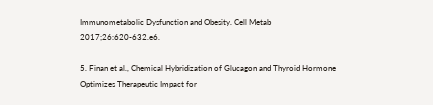Immunometabolic Dysfunction and Obesity. Cell Metab 2017;26:620-632.e6.

5. Finan et al., Chemical Hybridization of Glucagon and Thyroid Hormone Optimizes Therapeutic Impact for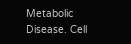Metabolic Disease. Cell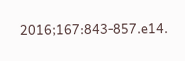2016;167:843-857.e14.